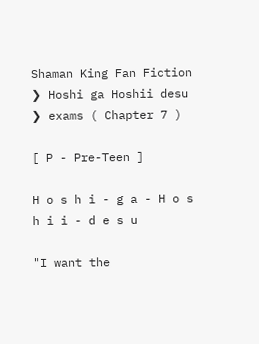Shaman King Fan Fiction ❯ Hoshi ga Hoshii desu ❯ exams ( Chapter 7 )

[ P - Pre-Teen ]

H o s h i - g a - H o s h i i - d e s u

"I want the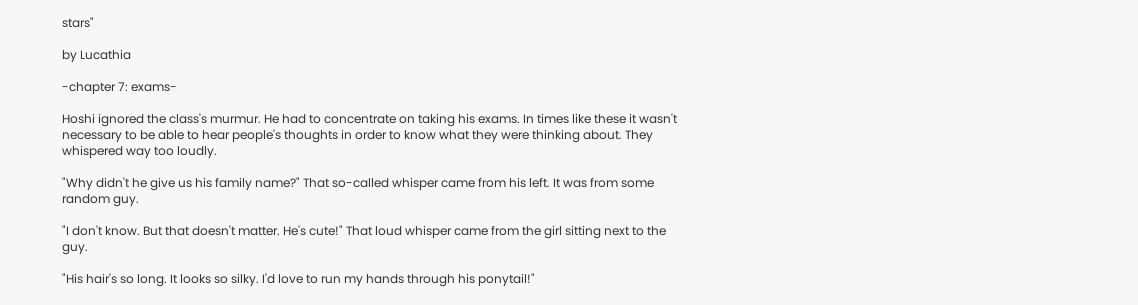stars"

by Lucathia

-chapter 7: exams-

Hoshi ignored the class's murmur. He had to concentrate on taking his exams. In times like these it wasn't necessary to be able to hear people's thoughts in order to know what they were thinking about. They whispered way too loudly.

"Why didn't he give us his family name?" That so-called whisper came from his left. It was from some random guy.

"I don't know. But that doesn't matter. He's cute!" That loud whisper came from the girl sitting next to the guy.

"His hair's so long. It looks so silky. I'd love to run my hands through his ponytail!"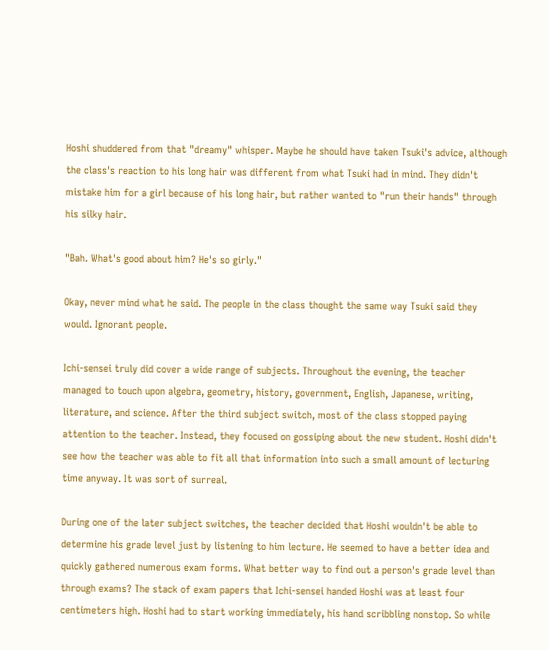Hoshi shuddered from that "dreamy" whisper. Maybe he should have taken Tsuki's advice, although the class's reaction to his long hair was different from what Tsuki had in mind. They didn't mistake him for a girl because of his long hair, but rather wanted to "run their hands" through his silky hair.

"Bah. What's good about him? He's so girly."

Okay, never mind what he said. The people in the class thought the same way Tsuki said they would. Ignorant people.

Ichi-sensei truly did cover a wide range of subjects. Throughout the evening, the teacher managed to touch upon algebra, geometry, history, government, English, Japanese, writing, literature, and science. After the third subject switch, most of the class stopped paying attention to the teacher. Instead, they focused on gossiping about the new student. Hoshi didn't see how the teacher was able to fit all that information into such a small amount of lecturing time anyway. It was sort of surreal.

During one of the later subject switches, the teacher decided that Hoshi wouldn't be able to determine his grade level just by listening to him lecture. He seemed to have a better idea and quickly gathered numerous exam forms. What better way to find out a person's grade level than through exams? The stack of exam papers that Ichi-sensei handed Hoshi was at least four centimeters high. Hoshi had to start working immediately, his hand scribbling nonstop. So while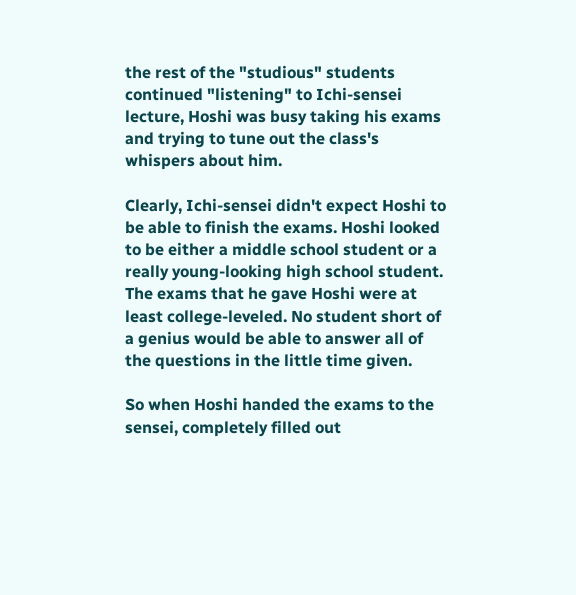the rest of the "studious" students continued "listening" to Ichi-sensei lecture, Hoshi was busy taking his exams and trying to tune out the class's whispers about him.

Clearly, Ichi-sensei didn't expect Hoshi to be able to finish the exams. Hoshi looked to be either a middle school student or a really young-looking high school student. The exams that he gave Hoshi were at least college-leveled. No student short of a genius would be able to answer all of the questions in the little time given.

So when Hoshi handed the exams to the sensei, completely filled out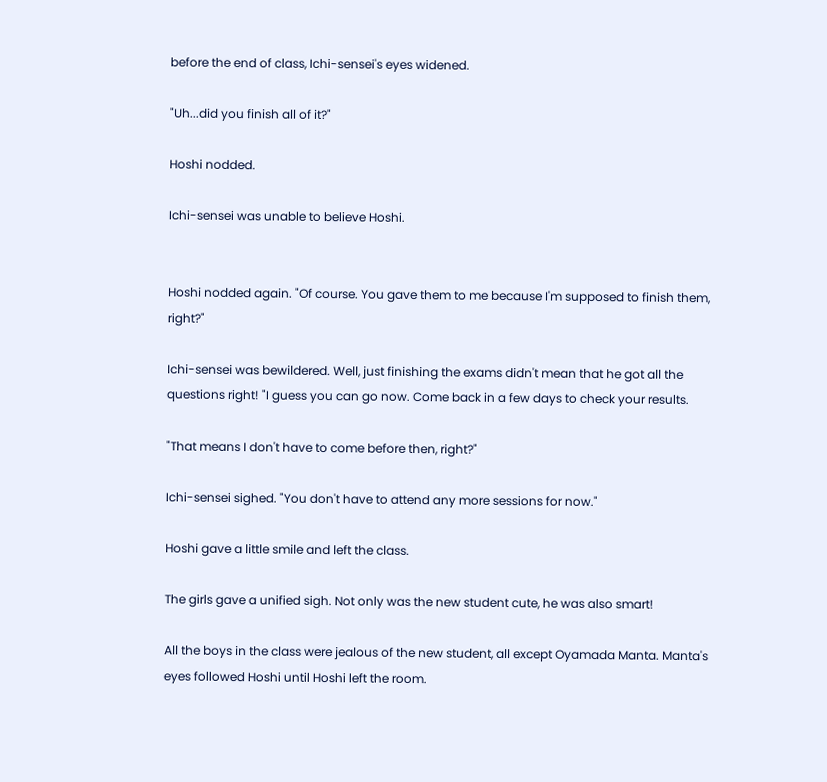before the end of class, Ichi-sensei's eyes widened.

"Uh...did you finish all of it?"

Hoshi nodded.

Ichi-sensei was unable to believe Hoshi.


Hoshi nodded again. "Of course. You gave them to me because I'm supposed to finish them, right?"

Ichi-sensei was bewildered. Well, just finishing the exams didn't mean that he got all the questions right! "I guess you can go now. Come back in a few days to check your results.

"That means I don't have to come before then, right?"

Ichi-sensei sighed. "You don't have to attend any more sessions for now."

Hoshi gave a little smile and left the class.

The girls gave a unified sigh. Not only was the new student cute, he was also smart!

All the boys in the class were jealous of the new student, all except Oyamada Manta. Manta's eyes followed Hoshi until Hoshi left the room.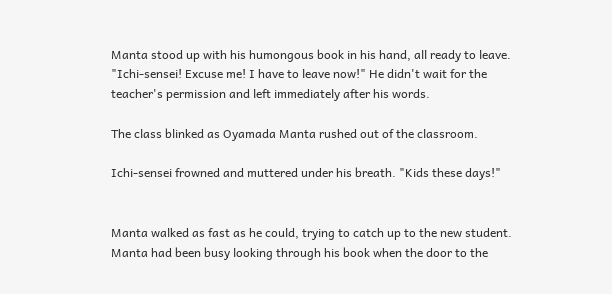Manta stood up with his humongous book in his hand, all ready to leave. "Ichi-sensei! Excuse me! I have to leave now!" He didn't wait for the teacher's permission and left immediately after his words.

The class blinked as Oyamada Manta rushed out of the classroom.

Ichi-sensei frowned and muttered under his breath. "Kids these days!"


Manta walked as fast as he could, trying to catch up to the new student. Manta had been busy looking through his book when the door to the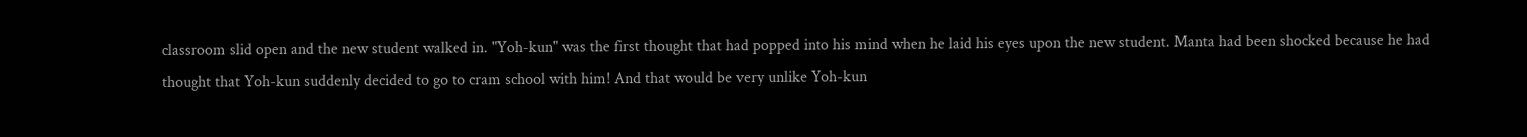classroom slid open and the new student walked in. "Yoh-kun" was the first thought that had popped into his mind when he laid his eyes upon the new student. Manta had been shocked because he had thought that Yoh-kun suddenly decided to go to cram school with him! And that would be very unlike Yoh-kun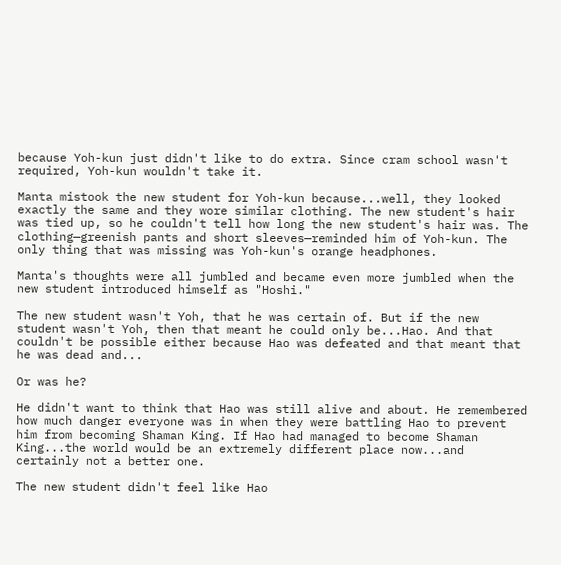because Yoh-kun just didn't like to do extra. Since cram school wasn't required, Yoh-kun wouldn't take it.

Manta mistook the new student for Yoh-kun because...well, they looked exactly the same and they wore similar clothing. The new student's hair was tied up, so he couldn't tell how long the new student's hair was. The clothing—greenish pants and short sleeves—reminded him of Yoh-kun. The only thing that was missing was Yoh-kun's orange headphones.

Manta's thoughts were all jumbled and became even more jumbled when the new student introduced himself as "Hoshi."

The new student wasn't Yoh, that he was certain of. But if the new student wasn't Yoh, then that meant he could only be...Hao. And that couldn't be possible either because Hao was defeated and that meant that he was dead and...

Or was he?

He didn't want to think that Hao was still alive and about. He remembered how much danger everyone was in when they were battling Hao to prevent him from becoming Shaman King. If Hao had managed to become Shaman King...the world would be an extremely different place now...and certainly not a better one.

The new student didn't feel like Hao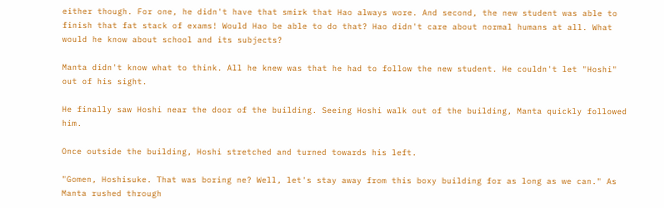either though. For one, he didn't have that smirk that Hao always wore. And second, the new student was able to finish that fat stack of exams! Would Hao be able to do that? Hao didn't care about normal humans at all. What would he know about school and its subjects?

Manta didn't know what to think. All he knew was that he had to follow the new student. He couldn't let "Hoshi" out of his sight.

He finally saw Hoshi near the door of the building. Seeing Hoshi walk out of the building, Manta quickly followed him.

Once outside the building, Hoshi stretched and turned towards his left.

"Gomen, Hoshisuke. That was boring ne? Well, let's stay away from this boxy building for as long as we can." As Manta rushed through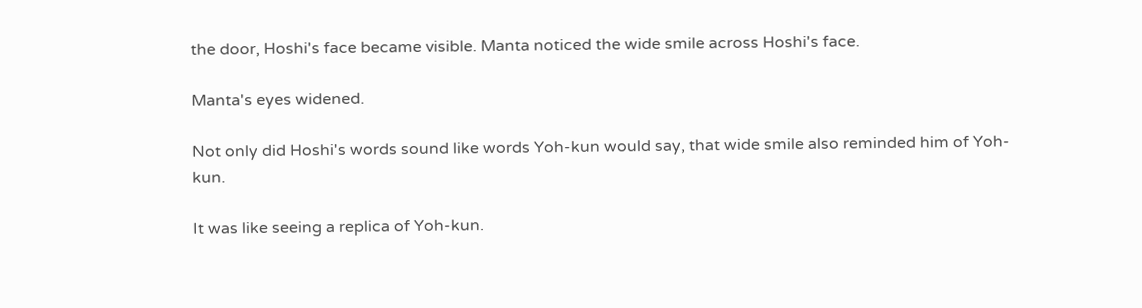the door, Hoshi's face became visible. Manta noticed the wide smile across Hoshi's face.

Manta's eyes widened.

Not only did Hoshi's words sound like words Yoh-kun would say, that wide smile also reminded him of Yoh-kun.

It was like seeing a replica of Yoh-kun.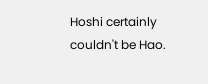Hoshi certainly couldn't be Hao.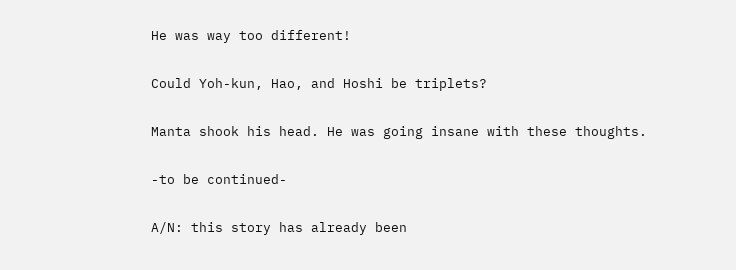He was way too different!

Could Yoh-kun, Hao, and Hoshi be triplets?

Manta shook his head. He was going insane with these thoughts.

-to be continued-

A/N: this story has already been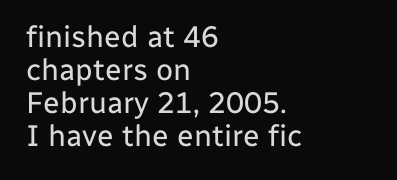finished at 46 chapters on February 21, 2005.  I have the entire fic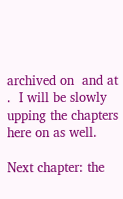archived on  and at .  I will be slowly upping the chapters here on as well.

Next chapter: the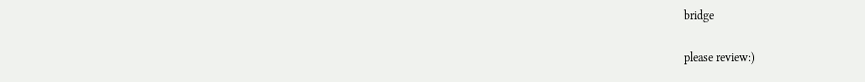bridge

please review:)